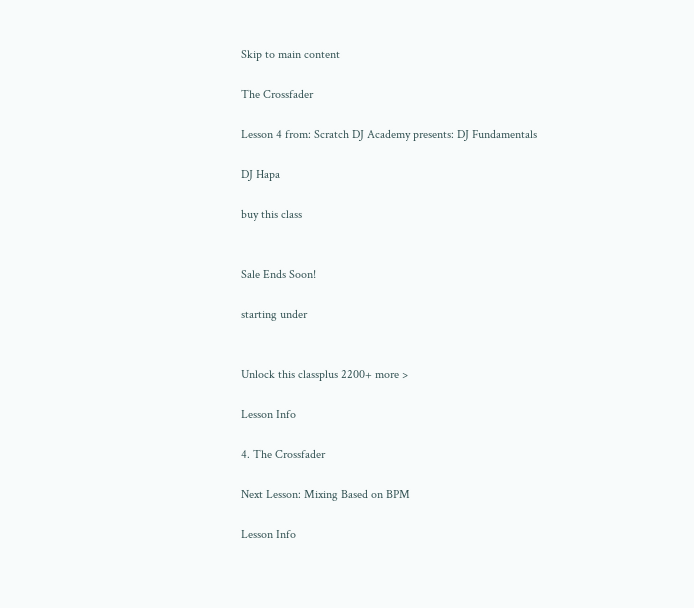Skip to main content

The Crossfader

Lesson 4 from: Scratch DJ Academy presents: DJ Fundamentals

DJ Hapa

buy this class


Sale Ends Soon!

starting under


Unlock this classplus 2200+ more >

Lesson Info

4. The Crossfader

Next Lesson: Mixing Based on BPM

Lesson Info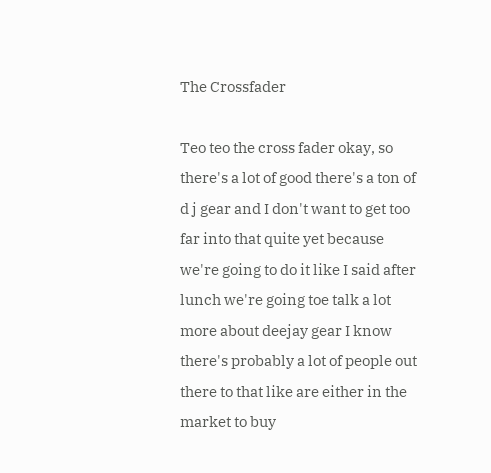The Crossfader

Teo teo the cross fader okay, so there's a lot of good there's a ton of d j gear and I don't want to get too far into that quite yet because we're going to do it like I said after lunch we're going toe talk a lot more about deejay gear I know there's probably a lot of people out there to that like are either in the market to buy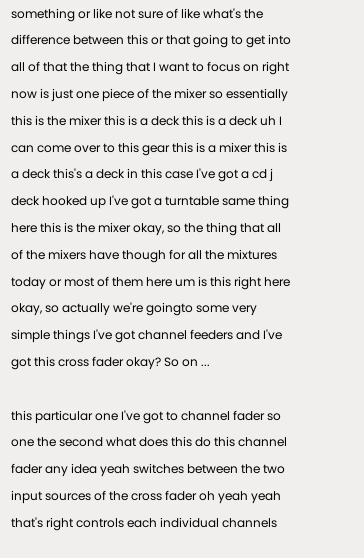something or like not sure of like what's the difference between this or that going to get into all of that the thing that I want to focus on right now is just one piece of the mixer so essentially this is the mixer this is a deck this is a deck uh I can come over to this gear this is a mixer this is a deck this's a deck in this case I've got a cd j deck hooked up I've got a turntable same thing here this is the mixer okay, so the thing that all of the mixers have though for all the mixtures today or most of them here um is this right here okay, so actually we're goingto some very simple things I've got channel feeders and I've got this cross fader okay? So on ...

this particular one I've got to channel fader so one the second what does this do this channel fader any idea yeah switches between the two input sources of the cross fader oh yeah yeah that's right controls each individual channels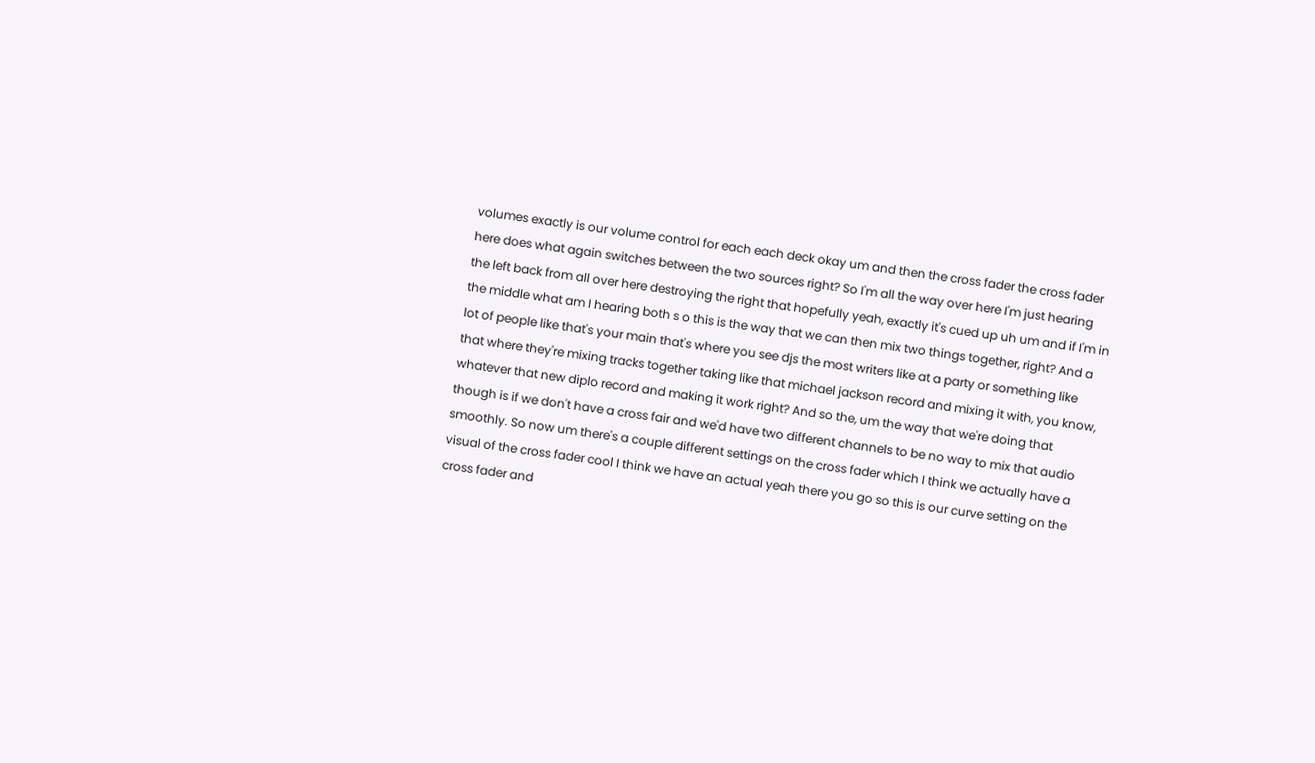volumes exactly is our volume control for each each deck okay um and then the cross fader the cross fader here does what again switches between the two sources right? So I'm all the way over here I'm just hearing the left back from all over here destroying the right that hopefully yeah, exactly it's cued up uh um and if I'm in the middle what am I hearing both s o this is the way that we can then mix two things together, right? And a lot of people like that's your main that's where you see djs the most writers like at a party or something like that where they're mixing tracks together taking like that michael jackson record and mixing it with, you know, whatever that new diplo record and making it work right? And so the, um the way that we're doing that though is if we don't have a cross fair and we'd have two different channels to be no way to mix that audio smoothly. So now um there's a couple different settings on the cross fader which I think we actually have a visual of the cross fader cool I think we have an actual yeah there you go so this is our curve setting on the cross fader and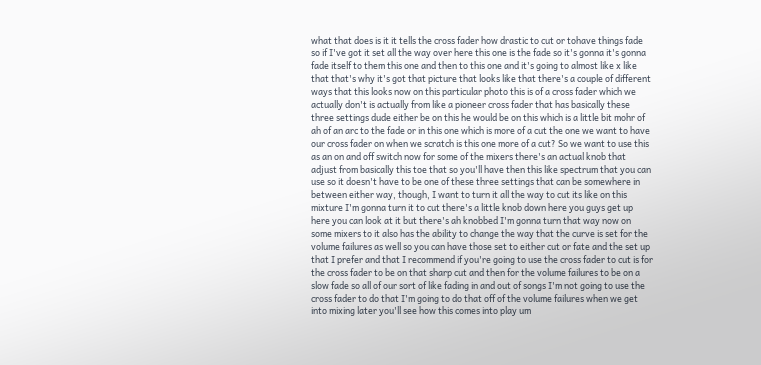what that does is it it tells the cross fader how drastic to cut or tohave things fade so if I've got it set all the way over here this one is the fade so it's gonna it's gonna fade itself to them this one and then to this one and it's going to almost like x like that that's why it's got that picture that looks like that there's a couple of different ways that this looks now on this particular photo this is of a cross fader which we actually don't is actually from like a pioneer cross fader that has basically these three settings dude either be on this he would be on this which is a little bit mohr of ah of an arc to the fade or in this one which is more of a cut the one we want to have our cross fader on when we scratch is this one more of a cut? So we want to use this as an on and off switch now for some of the mixers there's an actual knob that adjust from basically this toe that so you'll have then this like spectrum that you can use so it doesn't have to be one of these three settings that can be somewhere in between either way, though, I want to turn it all the way to cut its like on this mixture I'm gonna turn it to cut there's a little knob down here you guys get up here you can look at it but there's ah knobbed I'm gonna turn that way now on some mixers to it also has the ability to change the way that the curve is set for the volume failures as well so you can have those set to either cut or fate and the set up that I prefer and that I recommend if you're going to use the cross fader to cut is for the cross fader to be on that sharp cut and then for the volume failures to be on a slow fade so all of our sort of like fading in and out of songs I'm not going to use the cross fader to do that I'm going to do that off of the volume failures when we get into mixing later you'll see how this comes into play um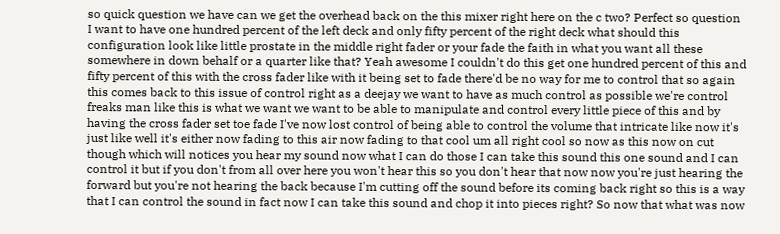so quick question we have can we get the overhead back on the this mixer right here on the c two? Perfect so question I want to have one hundred percent of the left deck and only fifty percent of the right deck what should this configuration look like little prostate in the middle right fader or your fade the faith in what you want all these somewhere in down behalf or a quarter like that? Yeah awesome I couldn't do this get one hundred percent of this and fifty percent of this with the cross fader like with it being set to fade there'd be no way for me to control that so again this comes back to this issue of control right as a deejay we want to have as much control as possible we're control freaks man like this is what we want we want to be able to manipulate and control every little piece of this and by having the cross fader set toe fade I've now lost control of being able to control the volume that intricate like now it's just like well it's either now fading to this air now fading to that cool um all right cool so now as this now on cut though which will notices you hear my sound now what I can do those I can take this sound this one sound and I can control it but if you don't from all over here you won't hear this so you don't hear that now now you're just hearing the forward but you're not hearing the back because I'm cutting off the sound before its coming back right so this is a way that I can control the sound in fact now I can take this sound and chop it into pieces right? So now that what was now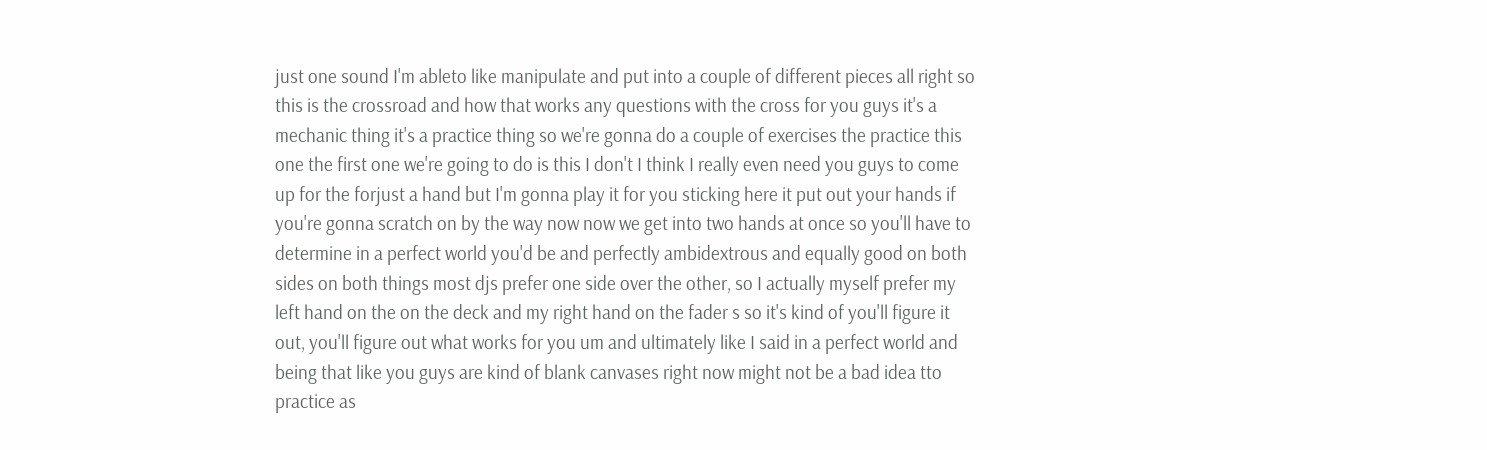just one sound I'm ableto like manipulate and put into a couple of different pieces all right so this is the crossroad and how that works any questions with the cross for you guys it's a mechanic thing it's a practice thing so we're gonna do a couple of exercises the practice this one the first one we're going to do is this I don't I think I really even need you guys to come up for the forjust a hand but I'm gonna play it for you sticking here it put out your hands if you're gonna scratch on by the way now now we get into two hands at once so you'll have to determine in a perfect world you'd be and perfectly ambidextrous and equally good on both sides on both things most djs prefer one side over the other, so I actually myself prefer my left hand on the on the deck and my right hand on the fader s so it's kind of you'll figure it out, you'll figure out what works for you um and ultimately like I said in a perfect world and being that like you guys are kind of blank canvases right now might not be a bad idea tto practice as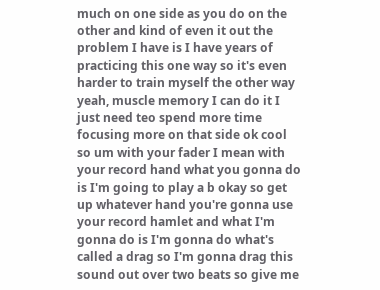much on one side as you do on the other and kind of even it out the problem I have is I have years of practicing this one way so it's even harder to train myself the other way yeah, muscle memory I can do it I just need teo spend more time focusing more on that side ok cool so um with your fader I mean with your record hand what you gonna do is I'm going to play a b okay so get up whatever hand you're gonna use your record hamlet and what I'm gonna do is I'm gonna do what's called a drag so I'm gonna drag this sound out over two beats so give me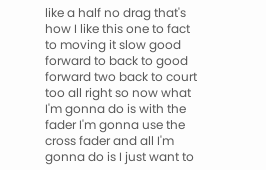like a half no drag that's how I like this one to fact to moving it slow good forward to back to good forward two back to court too all right so now what I'm gonna do is with the fader I'm gonna use the cross fader and all I'm gonna do is I just want to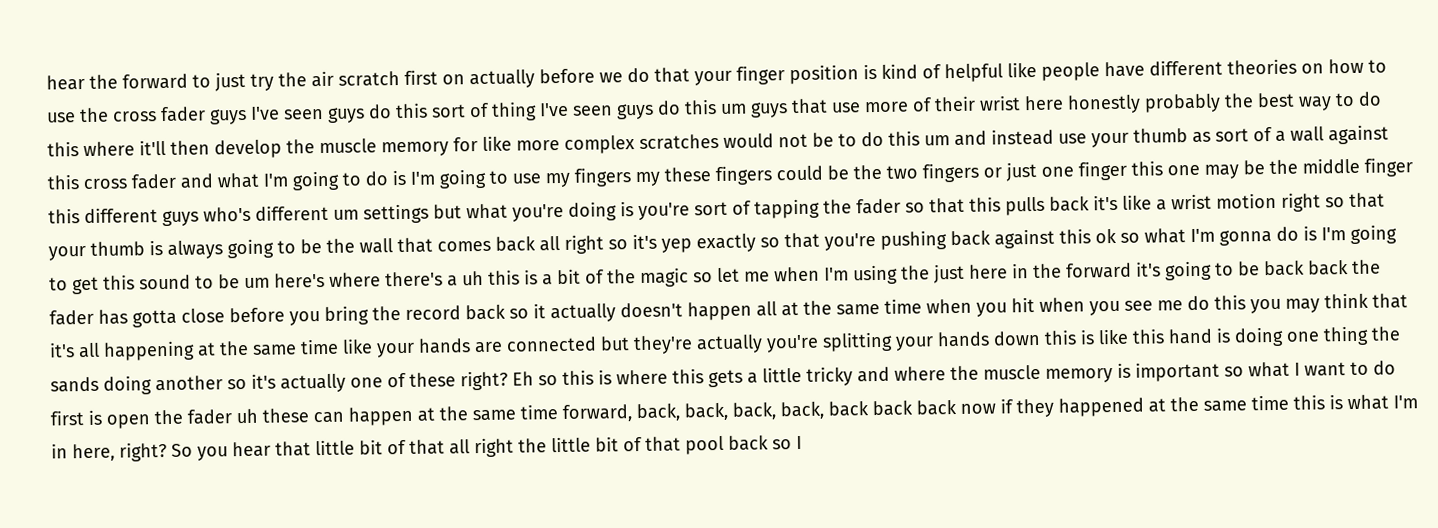hear the forward to just try the air scratch first on actually before we do that your finger position is kind of helpful like people have different theories on how to use the cross fader guys I've seen guys do this sort of thing I've seen guys do this um guys that use more of their wrist here honestly probably the best way to do this where it'll then develop the muscle memory for like more complex scratches would not be to do this um and instead use your thumb as sort of a wall against this cross fader and what I'm going to do is I'm going to use my fingers my these fingers could be the two fingers or just one finger this one may be the middle finger this different guys who's different um settings but what you're doing is you're sort of tapping the fader so that this pulls back it's like a wrist motion right so that your thumb is always going to be the wall that comes back all right so it's yep exactly so that you're pushing back against this ok so what I'm gonna do is I'm going to get this sound to be um here's where there's a uh this is a bit of the magic so let me when I'm using the just here in the forward it's going to be back back the fader has gotta close before you bring the record back so it actually doesn't happen all at the same time when you hit when you see me do this you may think that it's all happening at the same time like your hands are connected but they're actually you're splitting your hands down this is like this hand is doing one thing the sands doing another so it's actually one of these right? Eh so this is where this gets a little tricky and where the muscle memory is important so what I want to do first is open the fader uh these can happen at the same time forward, back, back, back, back, back back back now if they happened at the same time this is what I'm in here, right? So you hear that little bit of that all right the little bit of that pool back so I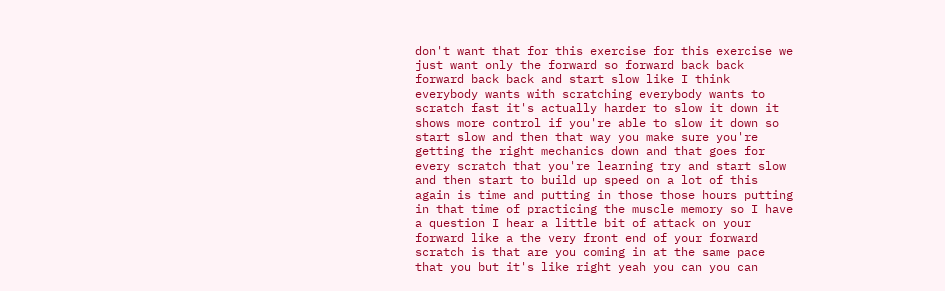don't want that for this exercise for this exercise we just want only the forward so forward back back forward back back and start slow like I think everybody wants with scratching everybody wants to scratch fast it's actually harder to slow it down it shows more control if you're able to slow it down so start slow and then that way you make sure you're getting the right mechanics down and that goes for every scratch that you're learning try and start slow and then start to build up speed on a lot of this again is time and putting in those those hours putting in that time of practicing the muscle memory so I have a question I hear a little bit of attack on your forward like a the very front end of your forward scratch is that are you coming in at the same pace that you but it's like right yeah you can you can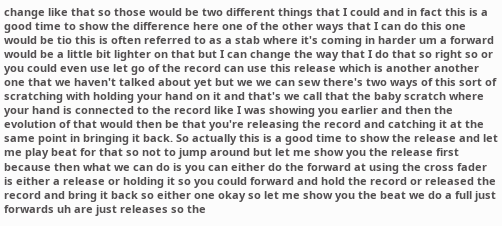change like that so those would be two different things that I could and in fact this is a good time to show the difference here one of the other ways that I can do this one would be tio this is often referred to as a stab where it's coming in harder um a forward would be a little bit lighter on that but I can change the way that I do that so right so or you could even use let go of the record can use this release which is another another one that we haven't talked about yet but we we can sew there's two ways of this sort of scratching with holding your hand on it and that's we call that the baby scratch where your hand is connected to the record like I was showing you earlier and then the evolution of that would then be that you're releasing the record and catching it at the same point in bringing it back. So actually this is a good time to show the release and let me play beat for that so not to jump around but let me show you the release first because then what we can do is you can either do the forward at using the cross fader is either a release or holding it so you could forward and hold the record or released the record and bring it back so either one okay so let me show you the beat we do a full just forwards uh are just releases so the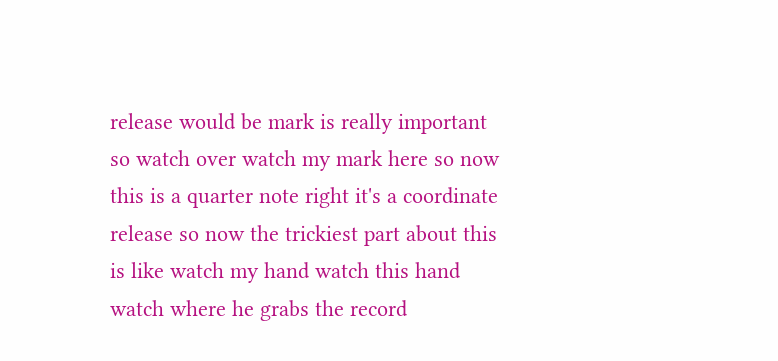release would be mark is really important so watch over watch my mark here so now this is a quarter note right it's a coordinate release so now the trickiest part about this is like watch my hand watch this hand watch where he grabs the record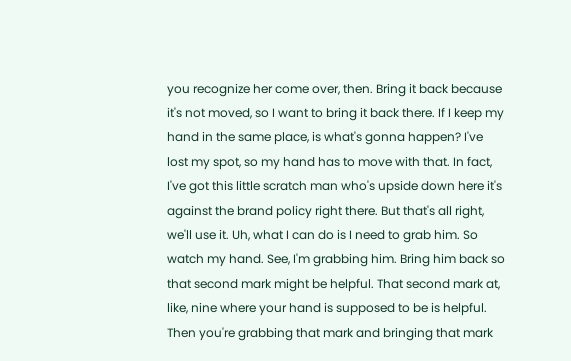you recognize her come over, then. Bring it back because it's not moved, so I want to bring it back there. If I keep my hand in the same place, is what's gonna happen? I've lost my spot, so my hand has to move with that. In fact, I've got this little scratch man who's upside down here it's against the brand policy right there. But that's all right, we'll use it. Uh, what I can do is I need to grab him. So watch my hand. See, I'm grabbing him. Bring him back so that second mark might be helpful. That second mark at, like, nine where your hand is supposed to be is helpful. Then you're grabbing that mark and bringing that mark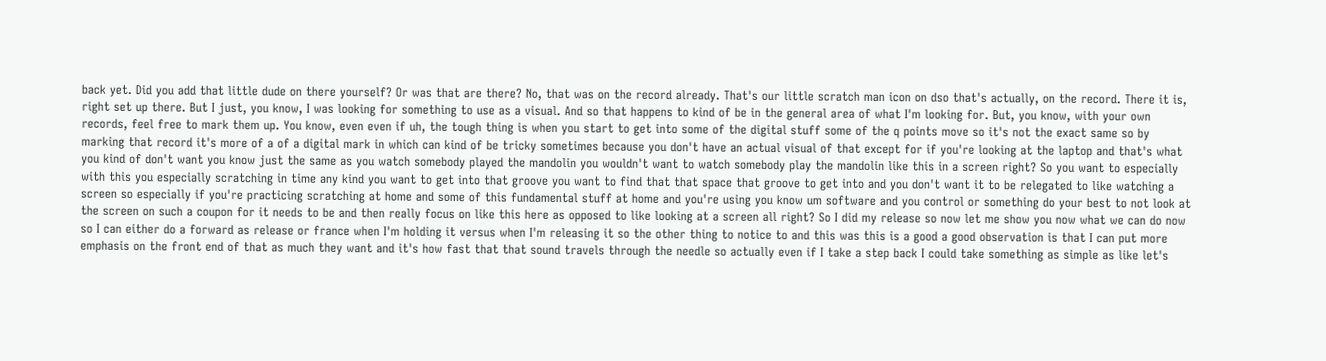back yet. Did you add that little dude on there yourself? Or was that are there? No, that was on the record already. That's our little scratch man icon on dso that's actually, on the record. There it is, right set up there. But I just, you know, I was looking for something to use as a visual. And so that happens to kind of be in the general area of what I'm looking for. But, you know, with your own records, feel free to mark them up. You know, even even if uh, the tough thing is when you start to get into some of the digital stuff some of the q points move so it's not the exact same so by marking that record it's more of a of a digital mark in which can kind of be tricky sometimes because you don't have an actual visual of that except for if you're looking at the laptop and that's what you kind of don't want you know just the same as you watch somebody played the mandolin you wouldn't want to watch somebody play the mandolin like this in a screen right? So you want to especially with this you especially scratching in time any kind you want to get into that groove you want to find that that space that groove to get into and you don't want it to be relegated to like watching a screen so especially if you're practicing scratching at home and some of this fundamental stuff at home and you're using you know um software and you control or something do your best to not look at the screen on such a coupon for it needs to be and then really focus on like this here as opposed to like looking at a screen all right? So I did my release so now let me show you now what we can do now so I can either do a forward as release or france when I'm holding it versus when I'm releasing it so the other thing to notice to and this was this is a good a good observation is that I can put more emphasis on the front end of that as much they want and it's how fast that that sound travels through the needle so actually even if I take a step back I could take something as simple as like let's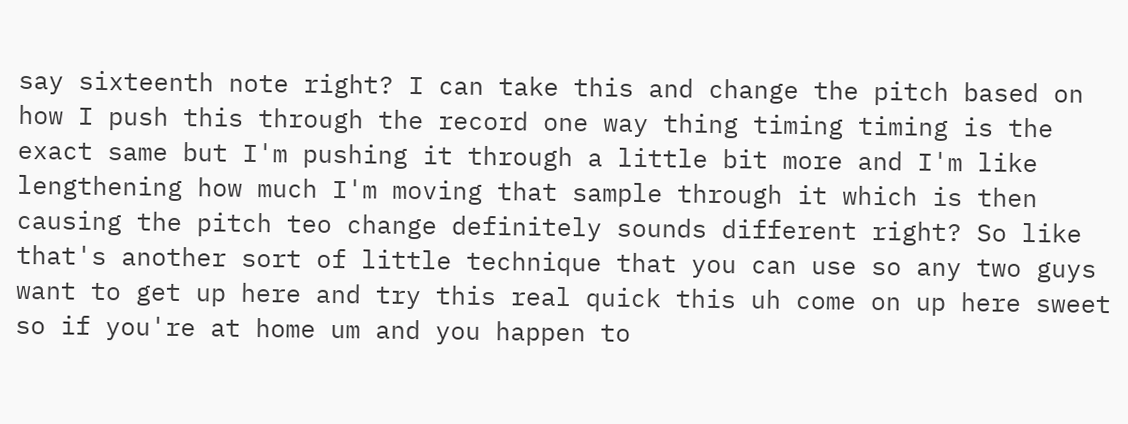say sixteenth note right? I can take this and change the pitch based on how I push this through the record one way thing timing timing is the exact same but I'm pushing it through a little bit more and I'm like lengthening how much I'm moving that sample through it which is then causing the pitch teo change definitely sounds different right? So like that's another sort of little technique that you can use so any two guys want to get up here and try this real quick this uh come on up here sweet so if you're at home um and you happen to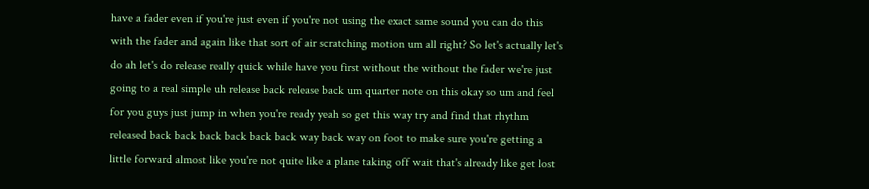have a fader even if you're just even if you're not using the exact same sound you can do this with the fader and again like that sort of air scratching motion um all right? So let's actually let's do ah let's do release really quick while have you first without the without the fader we're just going to a real simple uh release back release back um quarter note on this okay so um and feel for you guys just jump in when you're ready yeah so get this way try and find that rhythm released back back back back back back way back way on foot to make sure you're getting a little forward almost like you're not quite like a plane taking off wait that's already like get lost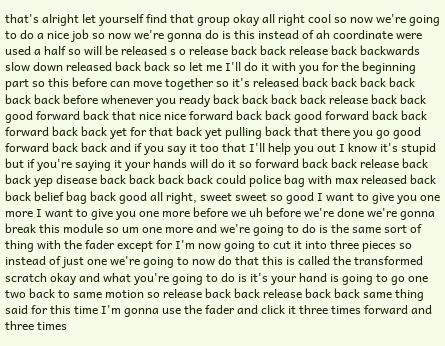that's alright let yourself find that group okay all right cool so now we're going to do a nice job so now we're gonna do is this instead of ah coordinate were used a half so will be released s o release back back release back backwards slow down released back back so let me I'll do it with you for the beginning part so this before can move together so it's released back back back back back back before whenever you ready back back back back release back back good forward back that nice nice forward back back good forward back back forward back back yet for that back yet pulling back that there you go good forward back back and if you say it too that I'll help you out I know it's stupid but if you're saying it your hands will do it so forward back back release back back yep disease back back back back could police bag with max released back back belief bag back good all right, sweet sweet so good I want to give you one more I want to give you one more before we uh before we're done we're gonna break this module so um one more and we're going to do is the same sort of thing with the fader except for I'm now going to cut it into three pieces so instead of just one we're going to now do that this is called the transformed scratch okay and what you're going to do is it's your hand is going to go one two back to same motion so release back back release back back same thing said for this time I'm gonna use the fader and click it three times forward and three times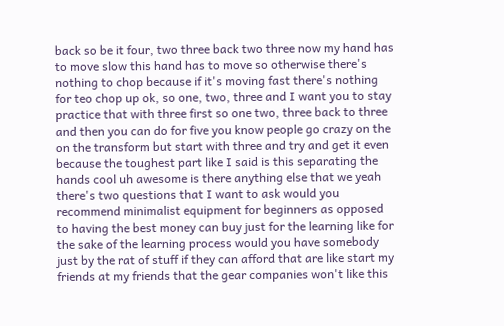back so be it four, two three back two three now my hand has to move slow this hand has to move so otherwise there's nothing to chop because if it's moving fast there's nothing for teo chop up ok, so one, two, three and I want you to stay practice that with three first so one two, three back to three and then you can do for five you know people go crazy on the on the transform but start with three and try and get it even because the toughest part like I said is this separating the hands cool uh awesome is there anything else that we yeah there's two questions that I want to ask would you recommend minimalist equipment for beginners as opposed to having the best money can buy just for the learning like for the sake of the learning process would you have somebody just by the rat of stuff if they can afford that are like start my friends at my friends that the gear companies won't like this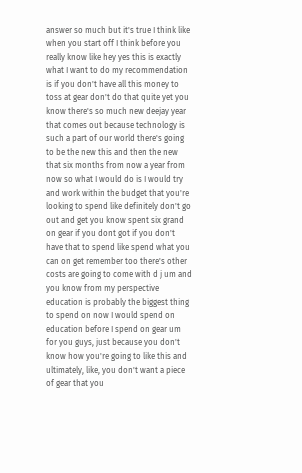answer so much but it's true I think like when you start off I think before you really know like hey yes this is exactly what I want to do my recommendation is if you don't have all this money to toss at gear don't do that quite yet you know there's so much new deejay year that comes out because technology is such a part of our world there's going to be the new this and then the new that six months from now a year from now so what I would do is I would try and work within the budget that you're looking to spend like definitely don't go out and get you know spent six grand on gear if you dont got if you don't have that to spend like spend what you can on get remember too there's other costs are going to come with d j um and you know from my perspective education is probably the biggest thing to spend on now I would spend on education before I spend on gear um for you guys, just because you don't know how you're going to like this and ultimately, like, you don't want a piece of gear that you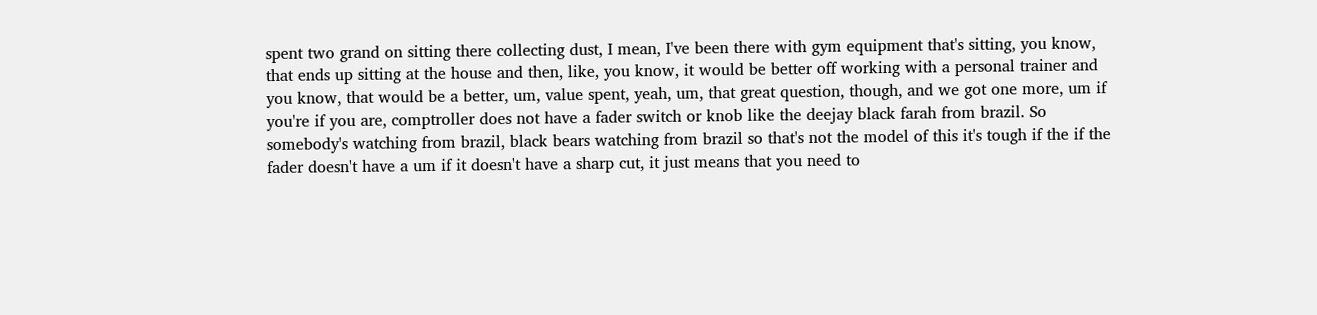spent two grand on sitting there collecting dust, I mean, I've been there with gym equipment that's sitting, you know, that ends up sitting at the house and then, like, you know, it would be better off working with a personal trainer and you know, that would be a better, um, value spent, yeah, um, that great question, though, and we got one more, um if you're if you are, comptroller does not have a fader switch or knob like the deejay black farah from brazil. So somebody's watching from brazil, black bears watching from brazil so that's not the model of this it's tough if the if the fader doesn't have a um if it doesn't have a sharp cut, it just means that you need to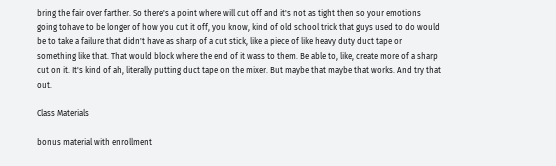bring the fair over farther. So there's a point where will cut off and it's not as tight then so your emotions going tohave to be longer of how you cut it off, you know, kind of old school trick that guys used to do would be to take a failure that didn't have as sharp of a cut stick, like a piece of like heavy duty duct tape or something like that. That would block where the end of it wass to them. Be able to, like, create more of a sharp cut on it. It's kind of ah, literally putting duct tape on the mixer. But maybe that maybe that works. And try that out.

Class Materials

bonus material with enrollment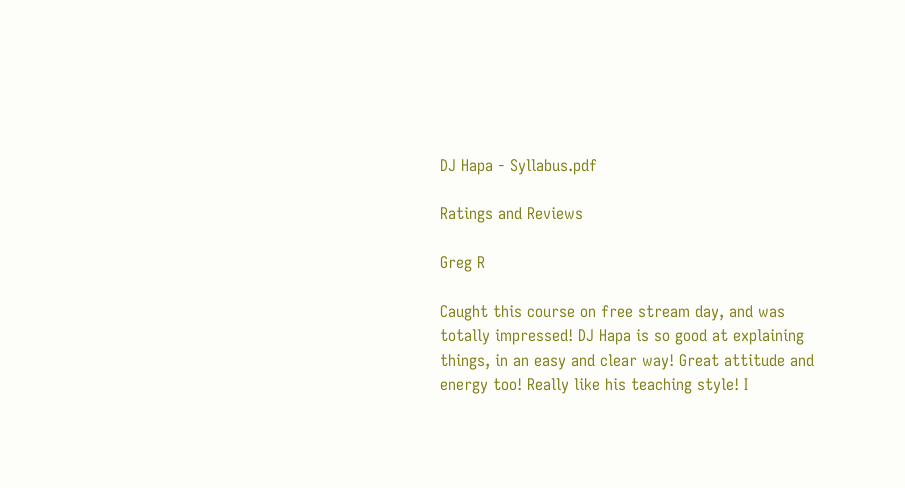DJ Hapa - Syllabus.pdf

Ratings and Reviews

Greg R

Caught this course on free stream day, and was totally impressed! DJ Hapa is so good at explaining things, in an easy and clear way! Great attitude and energy too! Really like his teaching style! I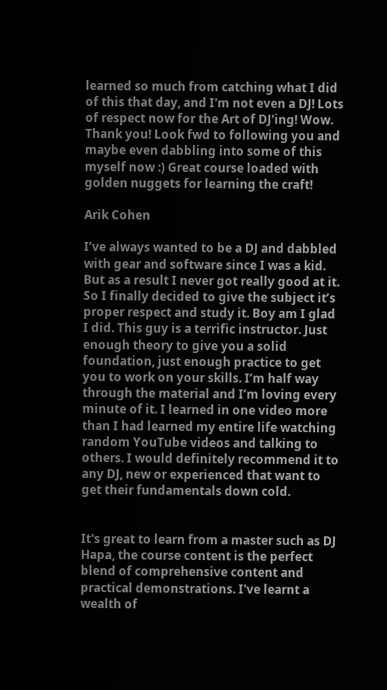learned so much from catching what I did of this that day, and I'm not even a DJ! Lots of respect now for the Art of DJ'ing! Wow. Thank you! Look fwd to following you and maybe even dabbling into some of this myself now :) Great course loaded with golden nuggets for learning the craft!

Arik Cohen

I’ve always wanted to be a DJ and dabbled with gear and software since I was a kid. But as a result I never got really good at it. So I finally decided to give the subject it’s proper respect and study it. Boy am I glad I did. This guy is a terrific instructor. Just enough theory to give you a solid foundation, just enough practice to get you to work on your skills. I’m half way through the material and I’m loving every minute of it. I learned in one video more than I had learned my entire life watching random YouTube videos and talking to others. I would definitely recommend it to any DJ, new or experienced that want to get their fundamentals down cold.


It's great to learn from a master such as DJ Hapa, the course content is the perfect blend of comprehensive content and practical demonstrations. I've learnt a wealth of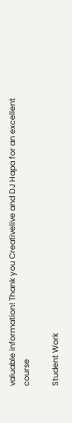valuable information! Thank you Creativelive and DJ Hapa for an excellent course

Student Work